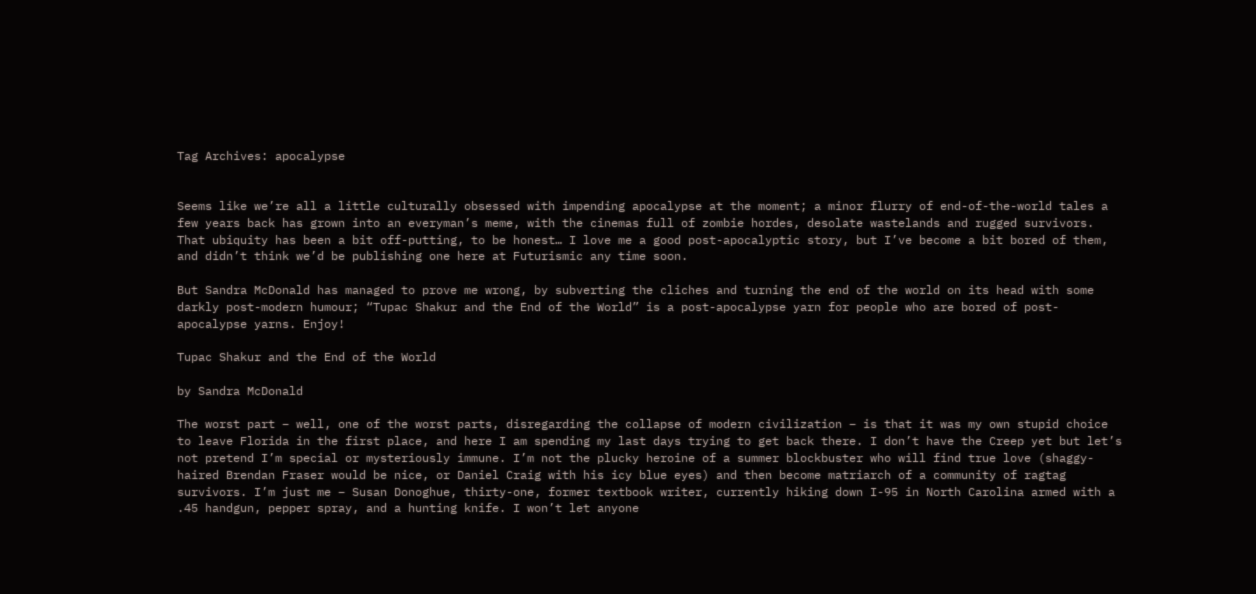Tag Archives: apocalypse


Seems like we’re all a little culturally obsessed with impending apocalypse at the moment; a minor flurry of end-of-the-world tales a few years back has grown into an everyman’s meme, with the cinemas full of zombie hordes, desolate wastelands and rugged survivors. That ubiquity has been a bit off-putting, to be honest… I love me a good post-apocalyptic story, but I’ve become a bit bored of them, and didn’t think we’d be publishing one here at Futurismic any time soon.

But Sandra McDonald has managed to prove me wrong, by subverting the cliches and turning the end of the world on its head with some darkly post-modern humour; “Tupac Shakur and the End of the World” is a post-apocalypse yarn for people who are bored of post-apocalypse yarns. Enjoy!

Tupac Shakur and the End of the World

by Sandra McDonald

The worst part – well, one of the worst parts, disregarding the collapse of modern civilization – is that it was my own stupid choice to leave Florida in the first place, and here I am spending my last days trying to get back there. I don’t have the Creep yet but let’s not pretend I’m special or mysteriously immune. I’m not the plucky heroine of a summer blockbuster who will find true love (shaggy-haired Brendan Fraser would be nice, or Daniel Craig with his icy blue eyes) and then become matriarch of a community of ragtag survivors. I’m just me – Susan Donoghue, thirty-one, former textbook writer, currently hiking down I-95 in North Carolina armed with a .45 handgun, pepper spray, and a hunting knife. I won’t let anyone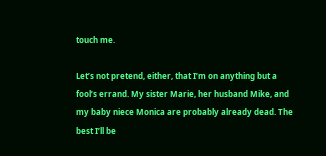touch me.

Let’s not pretend, either, that I’m on anything but a fool’s errand. My sister Marie, her husband Mike, and my baby niece Monica are probably already dead. The best I’ll be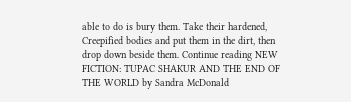able to do is bury them. Take their hardened, Creepified bodies and put them in the dirt, then drop down beside them. Continue reading NEW FICTION: TUPAC SHAKUR AND THE END OF THE WORLD by Sandra McDonald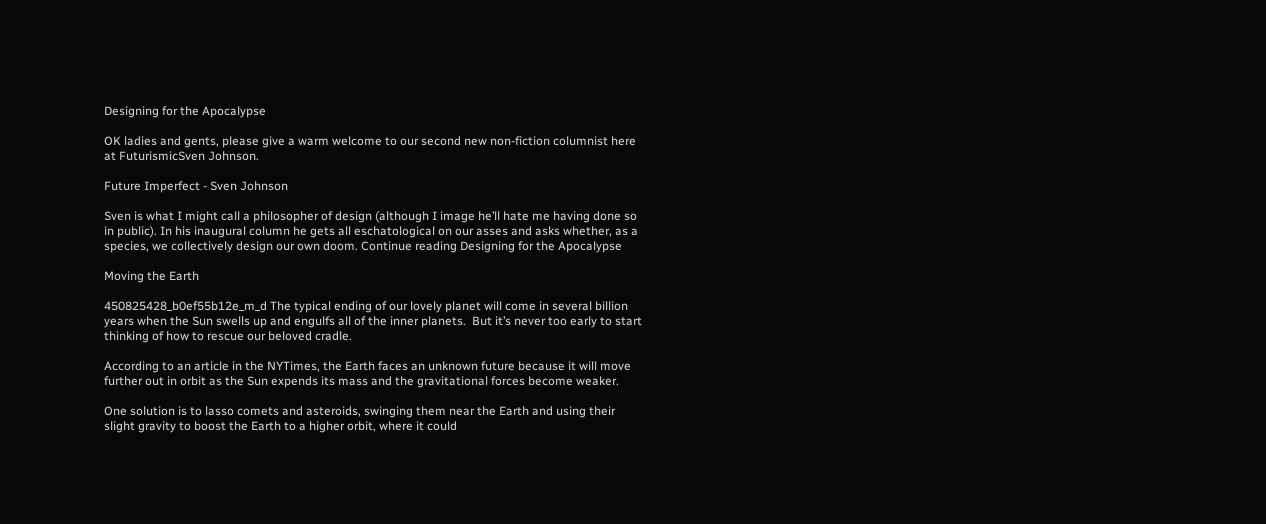Designing for the Apocalypse

OK ladies and gents, please give a warm welcome to our second new non-fiction columnist here at FuturismicSven Johnson.

Future Imperfect - Sven Johnson

Sven is what I might call a philosopher of design (although I image he’ll hate me having done so in public). In his inaugural column he gets all eschatological on our asses and asks whether, as a species, we collectively design our own doom. Continue reading Designing for the Apocalypse

Moving the Earth

450825428_b0ef55b12e_m_d The typical ending of our lovely planet will come in several billion years when the Sun swells up and engulfs all of the inner planets.  But it’s never too early to start thinking of how to rescue our beloved cradle.

According to an article in the NYTimes, the Earth faces an unknown future because it will move further out in orbit as the Sun expends its mass and the gravitational forces become weaker.

One solution is to lasso comets and asteroids, swinging them near the Earth and using their slight gravity to boost the Earth to a higher orbit, where it could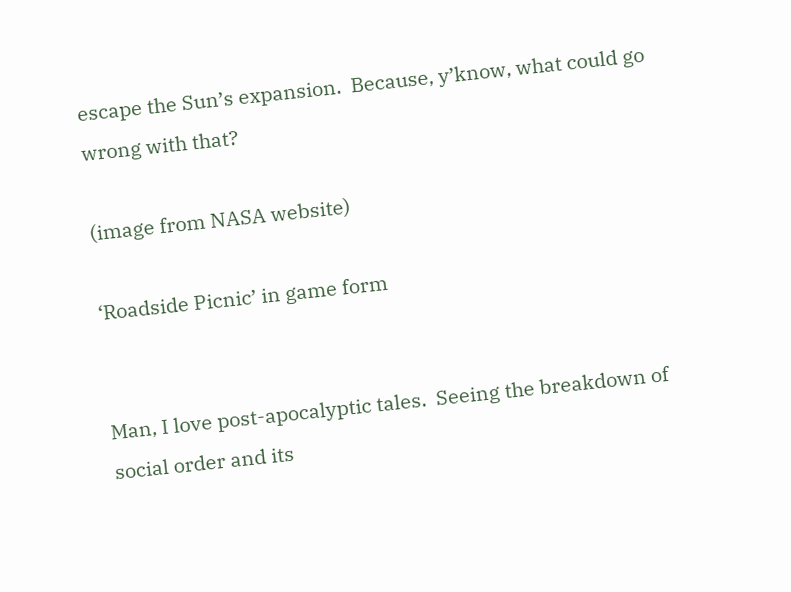escape the Sun’s expansion.  Because, y’know, what could go wrong with that?

(image from NASA website)

‘Roadside Picnic’ in game form


Man, I love post-apocalyptic tales.  Seeing the breakdown of social order and its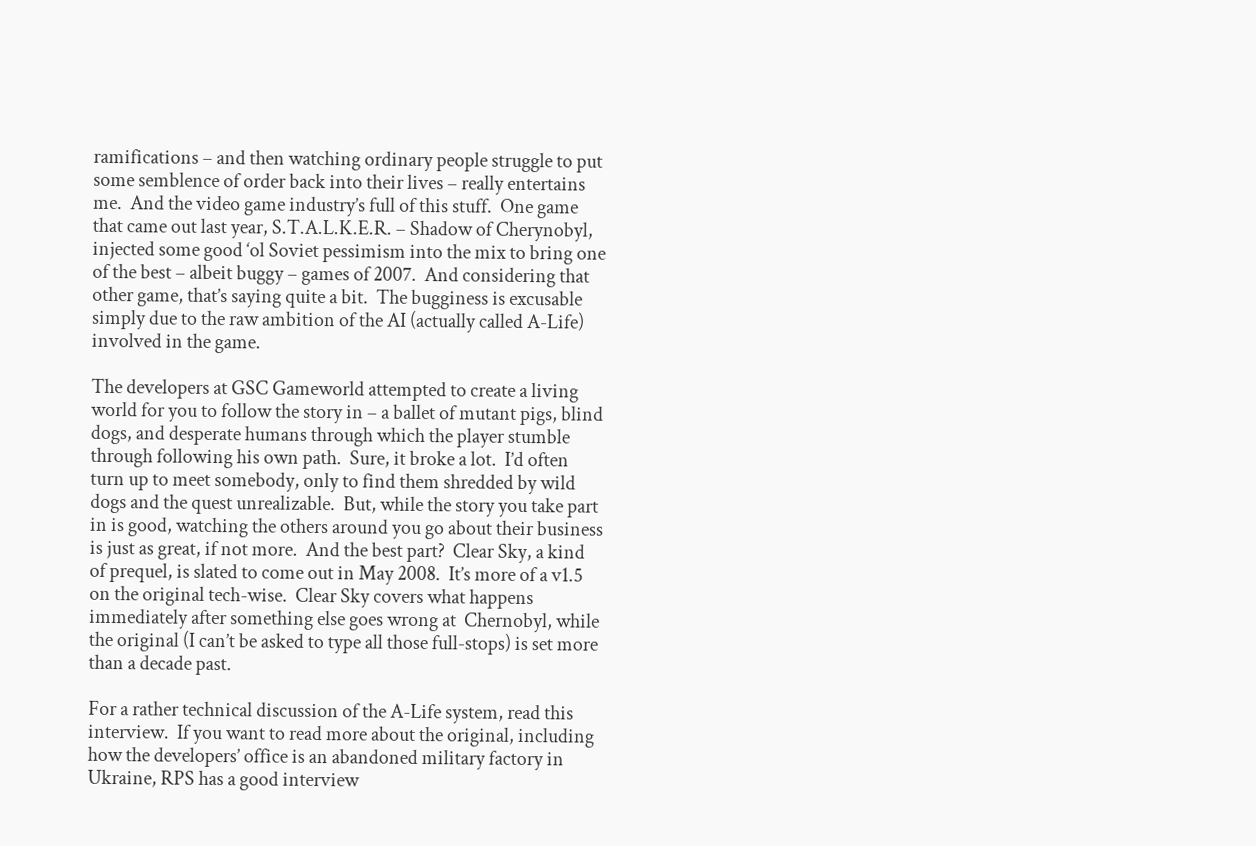ramifications – and then watching ordinary people struggle to put some semblence of order back into their lives – really entertains me.  And the video game industry’s full of this stuff.  One game that came out last year, S.T.A.L.K.E.R. – Shadow of Cherynobyl, injected some good ‘ol Soviet pessimism into the mix to bring one of the best – albeit buggy – games of 2007.  And considering that other game, that’s saying quite a bit.  The bugginess is excusable simply due to the raw ambition of the AI (actually called A-Life) involved in the game.

The developers at GSC Gameworld attempted to create a living world for you to follow the story in – a ballet of mutant pigs, blind dogs, and desperate humans through which the player stumble through following his own path.  Sure, it broke a lot.  I’d often turn up to meet somebody, only to find them shredded by wild dogs and the quest unrealizable.  But, while the story you take part in is good, watching the others around you go about their business is just as great, if not more.  And the best part?  Clear Sky, a kind of prequel, is slated to come out in May 2008.  It’s more of a v1.5 on the original tech-wise.  Clear Sky covers what happens immediately after something else goes wrong at  Chernobyl, while the original (I can’t be asked to type all those full-stops) is set more than a decade past.

For a rather technical discussion of the A-Life system, read this interview.  If you want to read more about the original, including how the developers’ office is an abandoned military factory in Ukraine, RPS has a good interview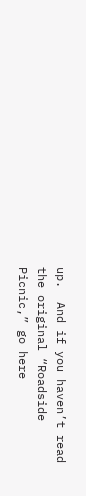up.  And if you haven’t read the original “Roadside Picnic,” go here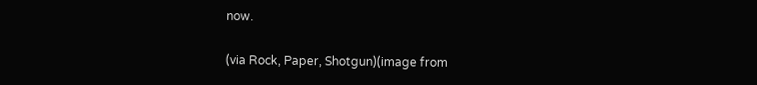now.

(via Rock, Paper, Shotgun)(image from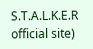S.T.A.L.K.E.R official site)